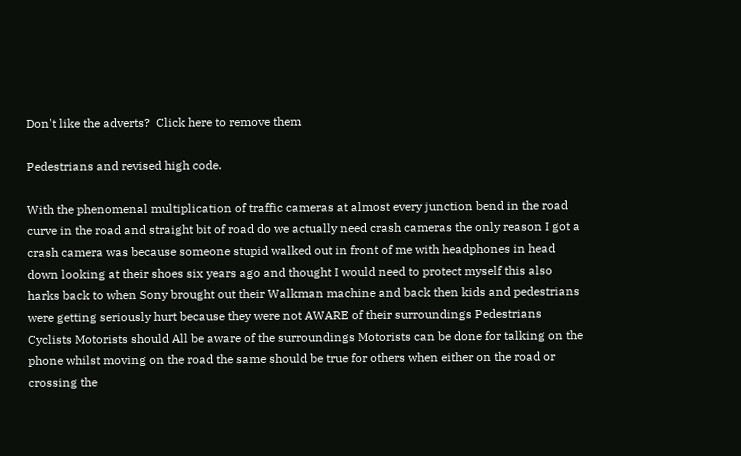Don't like the adverts?  Click here to remove them

Pedestrians and revised high code.

With the phenomenal multiplication of traffic cameras at almost every junction bend in the road curve in the road and straight bit of road do we actually need crash cameras the only reason I got a crash camera was because someone stupid walked out in front of me with headphones in head down looking at their shoes six years ago and thought I would need to protect myself this also harks back to when Sony brought out their Walkman machine and back then kids and pedestrians were getting seriously hurt because they were not AWARE of their surroundings Pedestrians Cyclists Motorists should All be aware of the surroundings Motorists can be done for talking on the phone whilst moving on the road the same should be true for others when either on the road or crossing the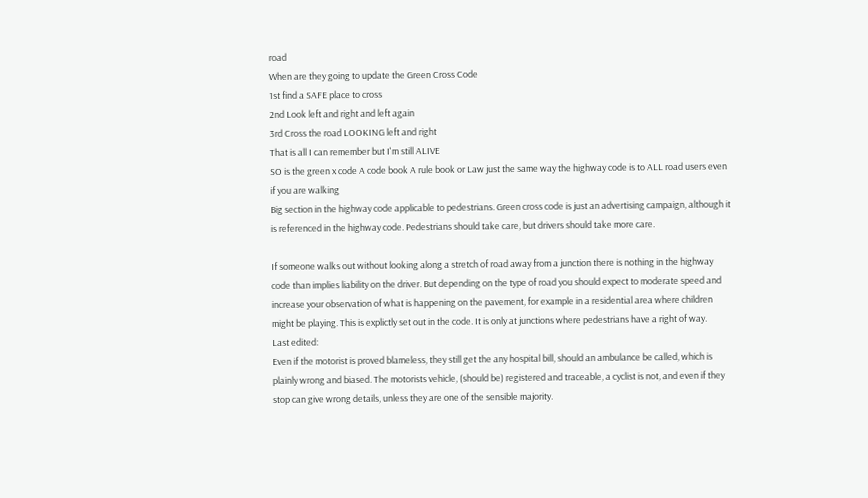road
When are they going to update the Green Cross Code
1st find a SAFE place to cross
2nd Look left and right and left again
3rd Cross the road LOOKING left and right
That is all I can remember but I'm still ALIVE
SO is the green x code A code book A rule book or Law just the same way the highway code is to ALL road users even if you are walking
Big section in the highway code applicable to pedestrians. Green cross code is just an advertising campaign, although it is referenced in the highway code. Pedestrians should take care, but drivers should take more care.

If someone walks out without looking along a stretch of road away from a junction there is nothing in the highway code than implies liability on the driver. But depending on the type of road you should expect to moderate speed and increase your observation of what is happening on the pavement, for example in a residential area where children might be playing. This is explictly set out in the code. It is only at junctions where pedestrians have a right of way.
Last edited:
Even if the motorist is proved blameless, they still get the any hospital bill, should an ambulance be called, which is plainly wrong and biased. The motorists vehicle, (should be) registered and traceable, a cyclist is not, and even if they stop can give wrong details, unless they are one of the sensible majority.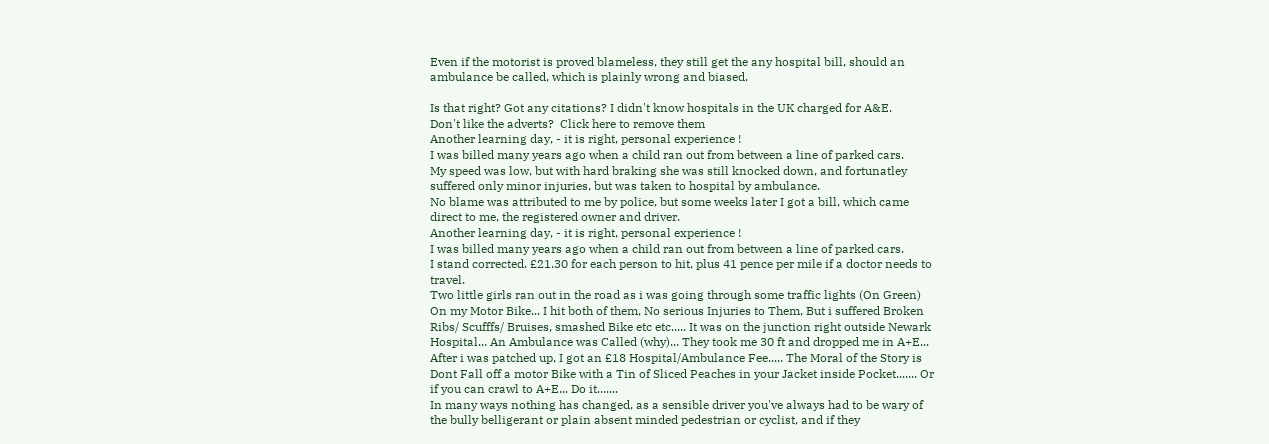Even if the motorist is proved blameless, they still get the any hospital bill, should an ambulance be called, which is plainly wrong and biased.

Is that right? Got any citations? I didn't know hospitals in the UK charged for A&E.
Don't like the adverts?  Click here to remove them
Another learning day, - it is right, personal experience !
I was billed many years ago when a child ran out from between a line of parked cars.
My speed was low, but with hard braking she was still knocked down, and fortunatley suffered only minor injuries, but was taken to hospital by ambulance.
No blame was attributed to me by police, but some weeks later I got a bill, which came direct to me, the registered owner and driver.
Another learning day, - it is right, personal experience !
I was billed many years ago when a child ran out from between a line of parked cars.
I stand corrected. £21.30 for each person to hit, plus 41 pence per mile if a doctor needs to travel.
Two little girls ran out in the road as i was going through some traffic lights (On Green) On my Motor Bike... I hit both of them, No serious Injuries to Them, But i suffered Broken Ribs/ Scufffs/ Bruises, smashed Bike etc etc..... It was on the junction right outside Newark Hospital... An Ambulance was Called (why)... They took me 30 ft and dropped me in A+E... After i was patched up, I got an £18 Hospital/Ambulance Fee..... The Moral of the Story is Dont Fall off a motor Bike with a Tin of Sliced Peaches in your Jacket inside Pocket....... Or if you can crawl to A+E... Do it.......
In many ways nothing has changed, as a sensible driver you've always had to be wary of the bully belligerant or plain absent minded pedestrian or cyclist, and if they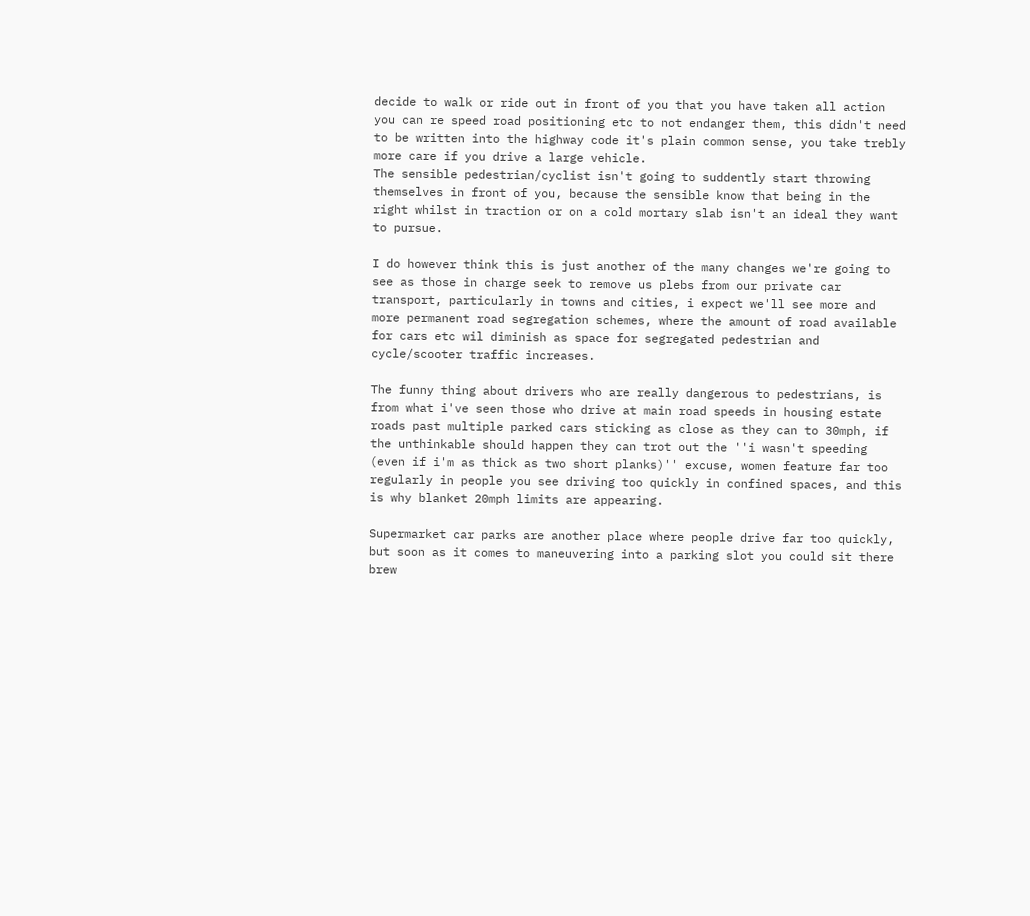decide to walk or ride out in front of you that you have taken all action you can re speed road positioning etc to not endanger them, this didn't need to be written into the highway code it's plain common sense, you take trebly more care if you drive a large vehicle.
The sensible pedestrian/cyclist isn't going to suddently start throwing themselves in front of you, because the sensible know that being in the right whilst in traction or on a cold mortary slab isn't an ideal they want to pursue.

I do however think this is just another of the many changes we're going to see as those in charge seek to remove us plebs from our private car transport, particularly in towns and cities, i expect we'll see more and more permanent road segregation schemes, where the amount of road available for cars etc wil diminish as space for segregated pedestrian and cycle/scooter traffic increases.

The funny thing about drivers who are really dangerous to pedestrians, is from what i've seen those who drive at main road speeds in housing estate roads past multiple parked cars sticking as close as they can to 30mph, if the unthinkable should happen they can trot out the ''i wasn't speeding (even if i'm as thick as two short planks)'' excuse, women feature far too regularly in people you see driving too quickly in confined spaces, and this is why blanket 20mph limits are appearing.

Supermarket car parks are another place where people drive far too quickly, but soon as it comes to maneuvering into a parking slot you could sit there brew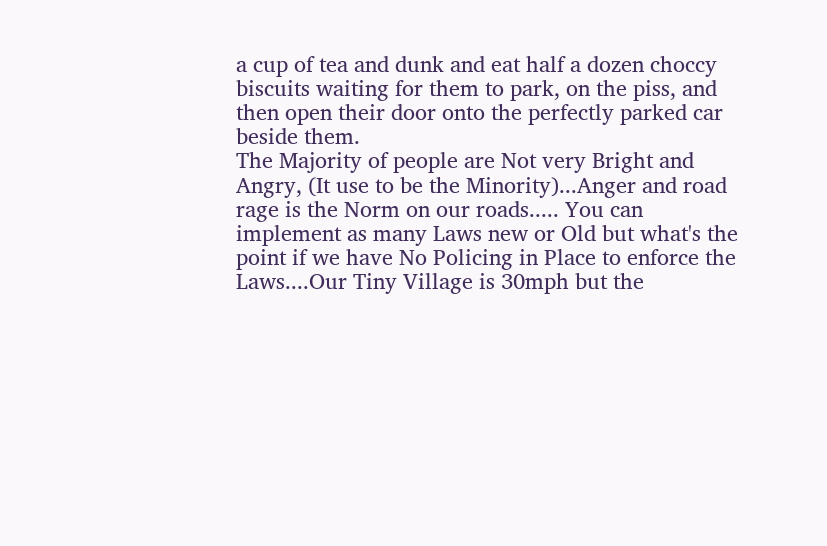a cup of tea and dunk and eat half a dozen choccy biscuits waiting for them to park, on the piss, and then open their door onto the perfectly parked car beside them.
The Majority of people are Not very Bright and Angry, (It use to be the Minority)...Anger and road rage is the Norm on our roads..... You can implement as many Laws new or Old but what's the point if we have No Policing in Place to enforce the Laws....Our Tiny Village is 30mph but the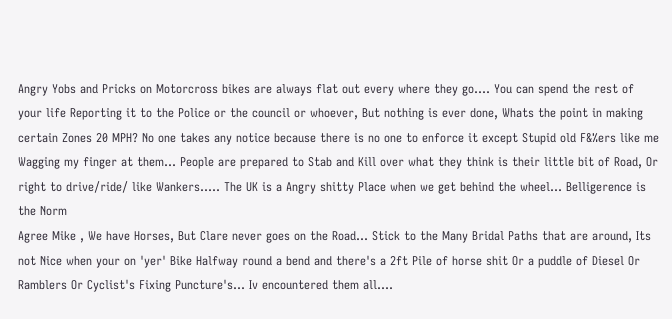Angry Yobs and Pricks on Motorcross bikes are always flat out every where they go.... You can spend the rest of your life Reporting it to the Police or the council or whoever, But nothing is ever done, Whats the point in making certain Zones 20 MPH? No one takes any notice because there is no one to enforce it except Stupid old F&%ers like me Wagging my finger at them... People are prepared to Stab and Kill over what they think is their little bit of Road, Or right to drive/ride/ like Wankers..... The UK is a Angry shitty Place when we get behind the wheel... Belligerence is the Norm
Agree Mike , We have Horses, But Clare never goes on the Road... Stick to the Many Bridal Paths that are around, Its not Nice when your on 'yer' Bike Halfway round a bend and there's a 2ft Pile of horse shit Or a puddle of Diesel Or Ramblers Or Cyclist's Fixing Puncture's... Iv encountered them all....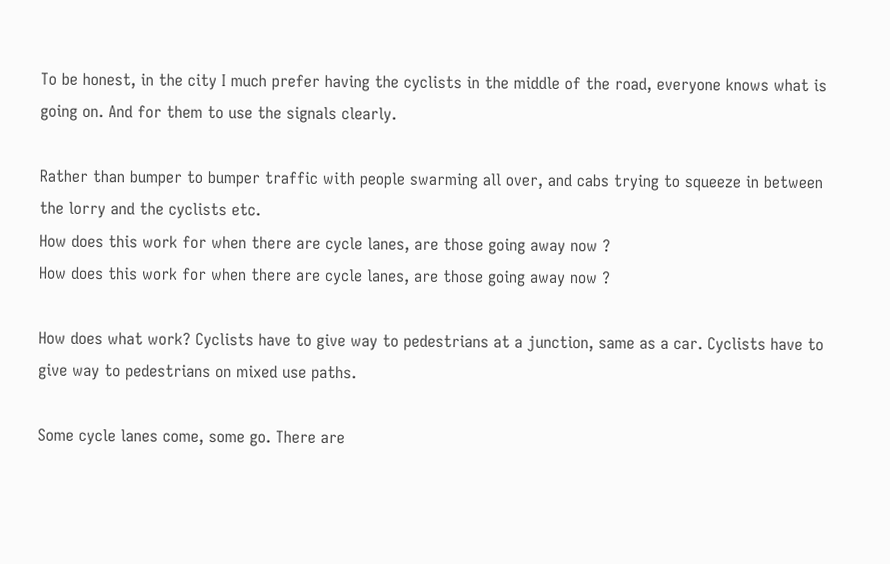To be honest, in the city I much prefer having the cyclists in the middle of the road, everyone knows what is going on. And for them to use the signals clearly.

Rather than bumper to bumper traffic with people swarming all over, and cabs trying to squeeze in between the lorry and the cyclists etc.
How does this work for when there are cycle lanes, are those going away now ?
How does this work for when there are cycle lanes, are those going away now ?

How does what work? Cyclists have to give way to pedestrians at a junction, same as a car. Cyclists have to give way to pedestrians on mixed use paths.

Some cycle lanes come, some go. There are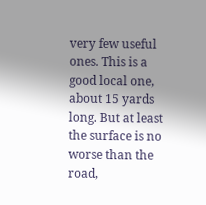very few useful ones. This is a good local one, about 15 yards long. But at least the surface is no worse than the road,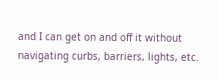and I can get on and off it without navigating curbs, barriers, lights, etc.